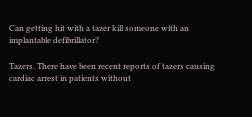Can getting hit with a tazer kill someone with an implantable defibrillator?

Tazers. There have been recent reports of tazers causing cardiac arrest in patients without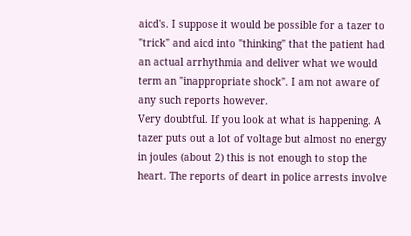aicd's. I suppose it would be possible for a tazer to "trick" and aicd into "thinking" that the patient had an actual arrhythmia and deliver what we would term an "inappropriate shock". I am not aware of any such reports however.
Very doubtful. If you look at what is happening. A tazer puts out a lot of voltage but almost no energy in joules (about 2) this is not enough to stop the heart. The reports of deart in police arrests involve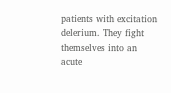patients with excitation delerium. They fight themselves into an acute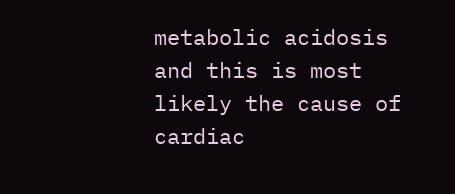metabolic acidosis and this is most likely the cause of cardiac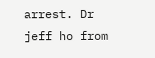arrest. Dr jeff ho from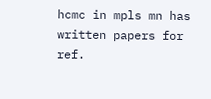hcmc in mpls mn has written papers for ref.